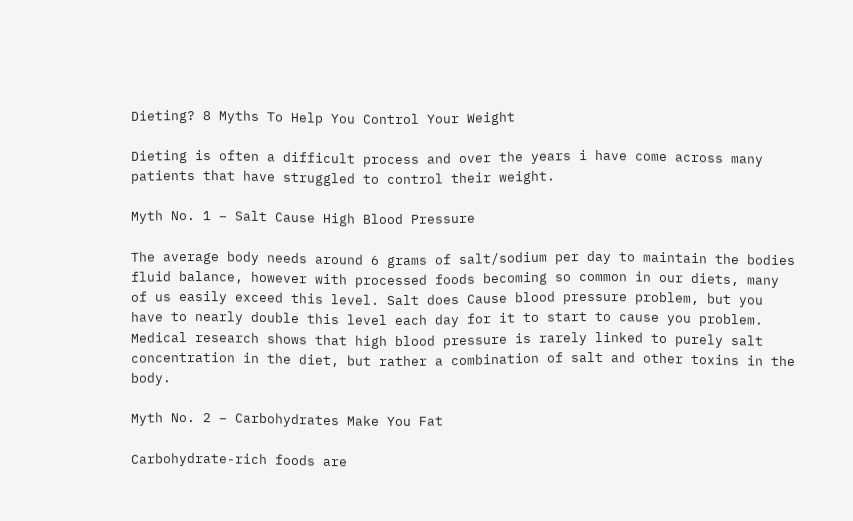Dieting? 8 Myths To Help You Control Your Weight

Dieting is often a difficult process and over the years i have come across many patients that have struggled to control their weight.

Myth No. 1 – Salt Cause High Blood Pressure

The average body needs around 6 grams of salt/sodium per day to maintain the bodies fluid balance, however with processed foods becoming so common in our diets, many of us easily exceed this level. Salt does Cause blood pressure problem, but you have to nearly double this level each day for it to start to cause you problem. Medical research shows that high blood pressure is rarely linked to purely salt concentration in the diet, but rather a combination of salt and other toxins in the body.

Myth No. 2 – Carbohydrates Make You Fat

Carbohydrate-rich foods are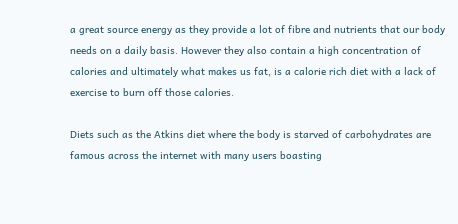a great source energy as they provide a lot of fibre and nutrients that our body needs on a daily basis. However they also contain a high concentration of calories and ultimately what makes us fat, is a calorie rich diet with a lack of exercise to burn off those calories.

Diets such as the Atkins diet where the body is starved of carbohydrates are famous across the internet with many users boasting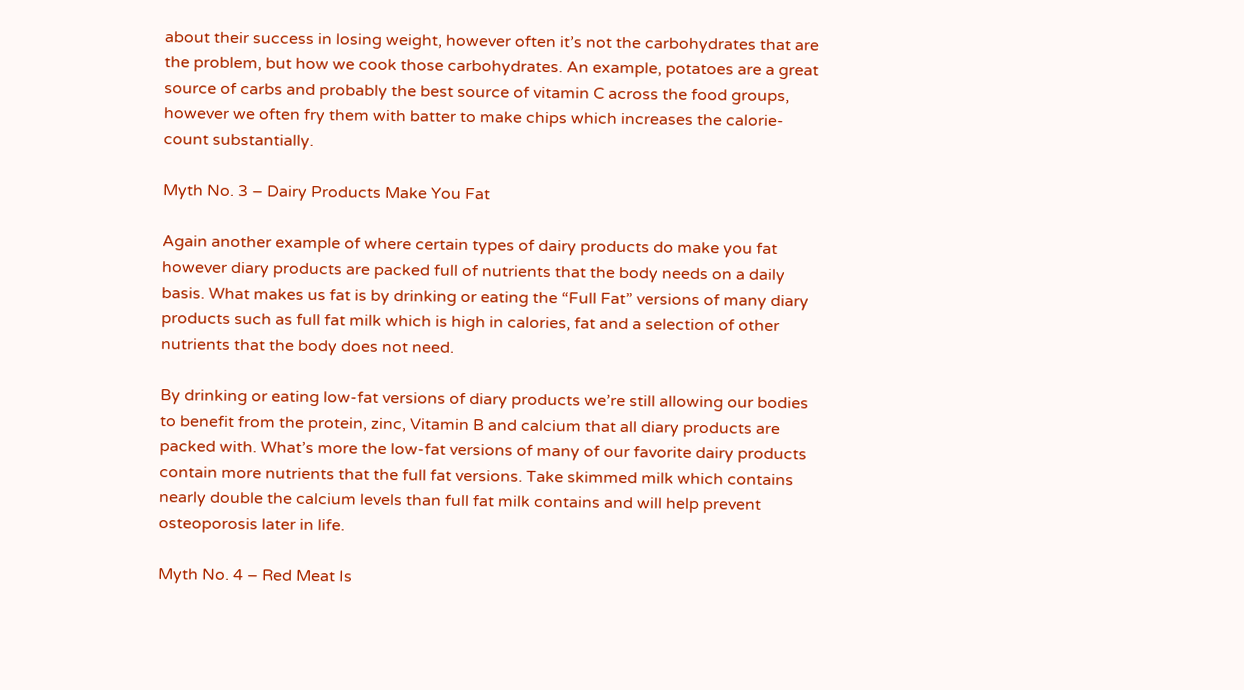about their success in losing weight, however often it’s not the carbohydrates that are the problem, but how we cook those carbohydrates. An example, potatoes are a great source of carbs and probably the best source of vitamin C across the food groups, however we often fry them with batter to make chips which increases the calorie-count substantially.

Myth No. 3 – Dairy Products Make You Fat

Again another example of where certain types of dairy products do make you fat however diary products are packed full of nutrients that the body needs on a daily basis. What makes us fat is by drinking or eating the “Full Fat” versions of many diary products such as full fat milk which is high in calories, fat and a selection of other nutrients that the body does not need.

By drinking or eating low-fat versions of diary products we’re still allowing our bodies to benefit from the protein, zinc, Vitamin B and calcium that all diary products are packed with. What’s more the low-fat versions of many of our favorite dairy products contain more nutrients that the full fat versions. Take skimmed milk which contains nearly double the calcium levels than full fat milk contains and will help prevent osteoporosis later in life.

Myth No. 4 – Red Meat Is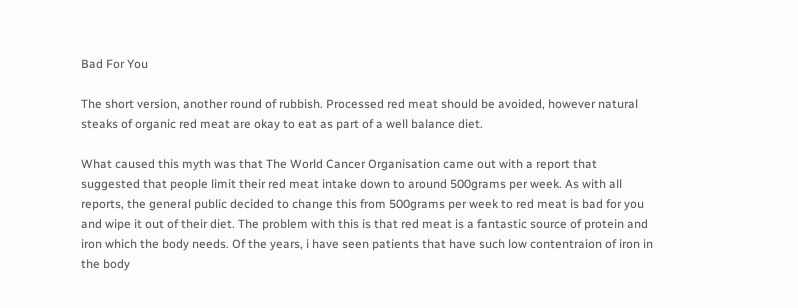Bad For You

The short version, another round of rubbish. Processed red meat should be avoided, however natural steaks of organic red meat are okay to eat as part of a well balance diet.

What caused this myth was that The World Cancer Organisation came out with a report that suggested that people limit their red meat intake down to around 500grams per week. As with all reports, the general public decided to change this from 500grams per week to red meat is bad for you and wipe it out of their diet. The problem with this is that red meat is a fantastic source of protein and iron which the body needs. Of the years, i have seen patients that have such low contentraion of iron in the body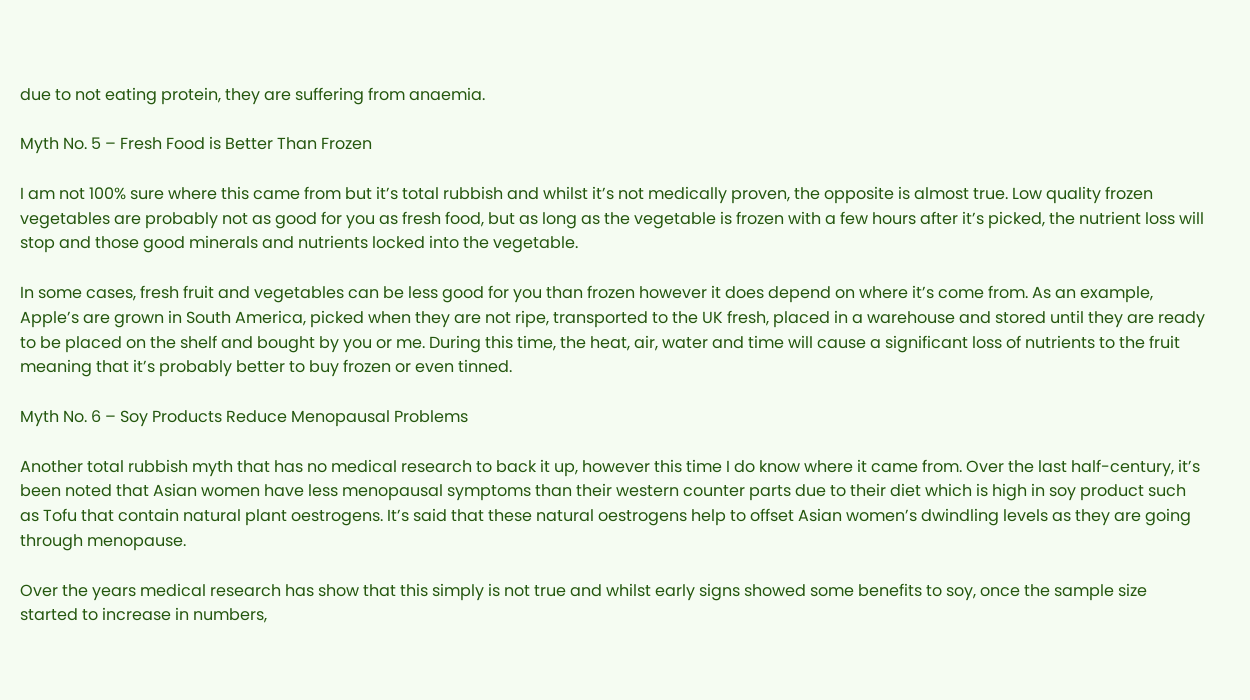due to not eating protein, they are suffering from anaemia.

Myth No. 5 – Fresh Food is Better Than Frozen

I am not 100% sure where this came from but it’s total rubbish and whilst it’s not medically proven, the opposite is almost true. Low quality frozen vegetables are probably not as good for you as fresh food, but as long as the vegetable is frozen with a few hours after it’s picked, the nutrient loss will stop and those good minerals and nutrients locked into the vegetable.

In some cases, fresh fruit and vegetables can be less good for you than frozen however it does depend on where it’s come from. As an example, Apple’s are grown in South America, picked when they are not ripe, transported to the UK fresh, placed in a warehouse and stored until they are ready to be placed on the shelf and bought by you or me. During this time, the heat, air, water and time will cause a significant loss of nutrients to the fruit meaning that it’s probably better to buy frozen or even tinned.

Myth No. 6 – Soy Products Reduce Menopausal Problems

Another total rubbish myth that has no medical research to back it up, however this time I do know where it came from. Over the last half-century, it’s been noted that Asian women have less menopausal symptoms than their western counter parts due to their diet which is high in soy product such as Tofu that contain natural plant oestrogens. It’s said that these natural oestrogens help to offset Asian women’s dwindling levels as they are going through menopause.

Over the years medical research has show that this simply is not true and whilst early signs showed some benefits to soy, once the sample size started to increase in numbers,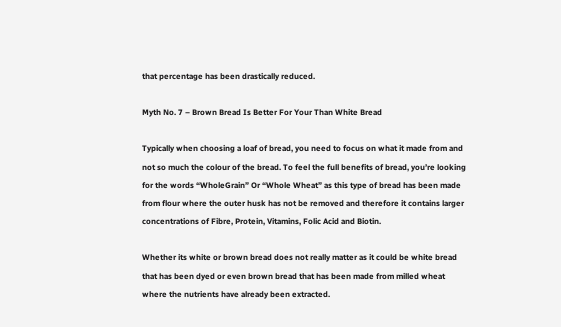that percentage has been drastically reduced.

Myth No. 7 – Brown Bread Is Better For Your Than White Bread

Typically when choosing a loaf of bread, you need to focus on what it made from and not so much the colour of the bread. To feel the full benefits of bread, you’re looking for the words “WholeGrain” Or “Whole Wheat” as this type of bread has been made from flour where the outer husk has not be removed and therefore it contains larger concentrations of Fibre, Protein, Vitamins, Folic Acid and Biotin.

Whether its white or brown bread does not really matter as it could be white bread that has been dyed or even brown bread that has been made from milled wheat where the nutrients have already been extracted.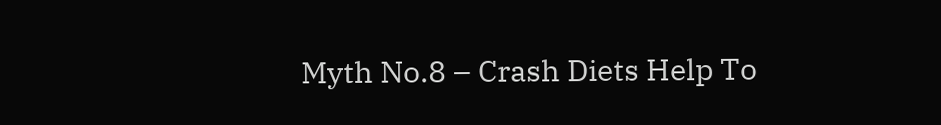Myth No.8 – Crash Diets Help To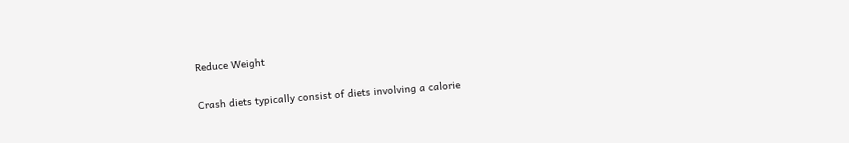Reduce Weight

Crash diets typically consist of diets involving a calorie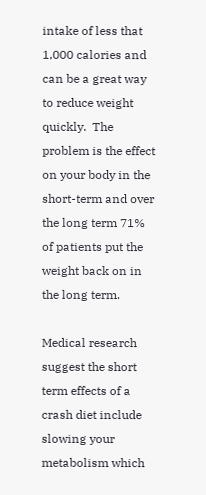intake of less that 1,000 calories and can be a great way to reduce weight quickly.  The problem is the effect on your body in the short-term and over the long term 71% of patients put the weight back on in the long term.

Medical research suggest the short term effects of a crash diet include slowing your metabolism which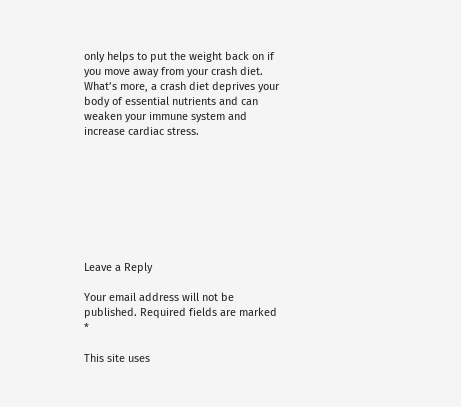only helps to put the weight back on if you move away from your crash diet.  What’s more, a crash diet deprives your body of essential nutrients and can weaken your immune system and increase cardiac stress.








Leave a Reply

Your email address will not be published. Required fields are marked *

This site uses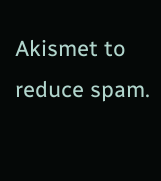Akismet to reduce spam.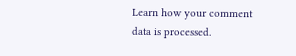Learn how your comment data is processed.